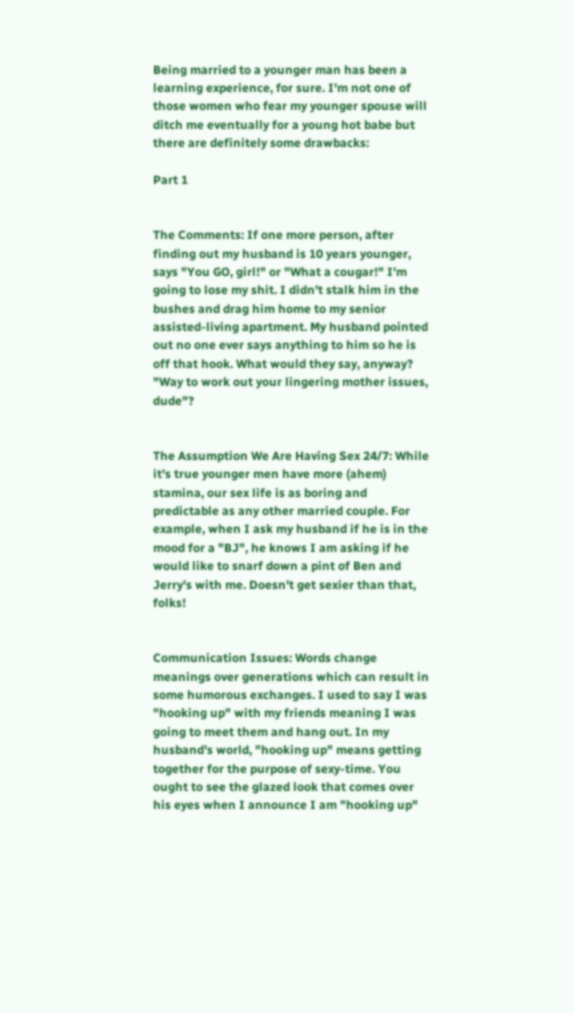Being married to a younger man has been a learning experience, for sure. I'm not one of those women who fear my younger spouse will ditch me eventually for a young hot babe but there are definitely some drawbacks:

Part 1


The Comments: If one more person, after finding out my husband is 10 years younger, says "You GO, girl!" or "What a cougar!" I'm going to lose my shit. I didn't stalk him in the bushes and drag him home to my senior assisted-living apartment. My husband pointed out no one ever says anything to him so he is off that hook. What would they say, anyway? "Way to work out your lingering mother issues, dude"?


The Assumption We Are Having Sex 24/7: While it's true younger men have more (ahem) stamina, our sex life is as boring and predictable as any other married couple. For example, when I ask my husband if he is in the mood for a "BJ", he knows I am asking if he would like to snarf down a pint of Ben and Jerry's with me. Doesn't get sexier than that, folks!


Communication Issues: Words change meanings over generations which can result in some humorous exchanges. I used to say I was "hooking up" with my friends meaning I was going to meet them and hang out. In my husband's world, "hooking up" means getting together for the purpose of sexy-time. You ought to see the glazed look that comes over his eyes when I announce I am "hooking up"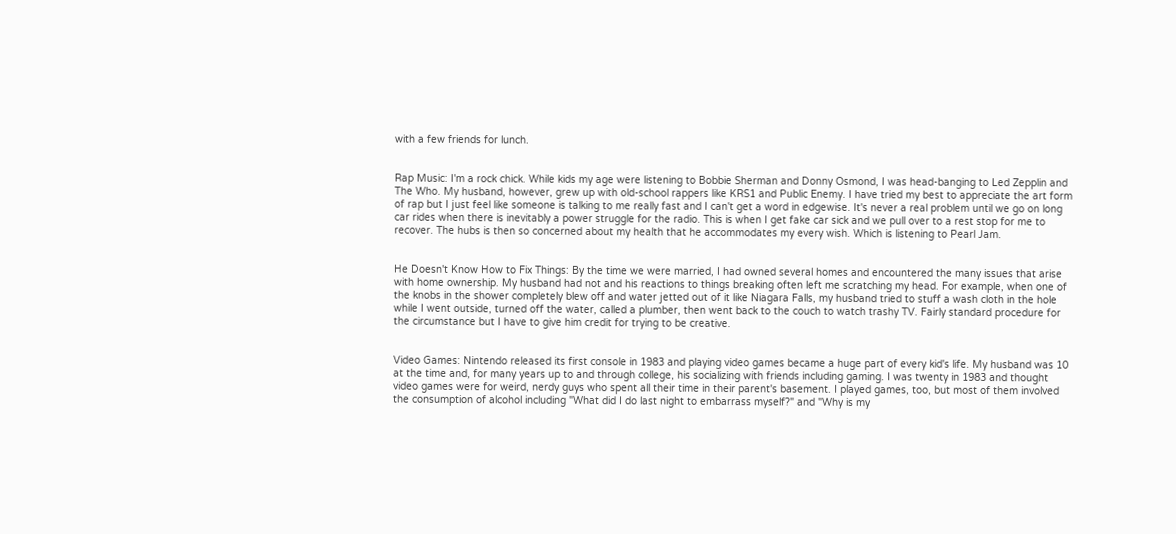with a few friends for lunch.


Rap Music: I'm a rock chick. While kids my age were listening to Bobbie Sherman and Donny Osmond, I was head-banging to Led Zepplin and The Who. My husband, however, grew up with old-school rappers like KRS1 and Public Enemy. I have tried my best to appreciate the art form of rap but I just feel like someone is talking to me really fast and I can't get a word in edgewise. It's never a real problem until we go on long car rides when there is inevitably a power struggle for the radio. This is when I get fake car sick and we pull over to a rest stop for me to recover. The hubs is then so concerned about my health that he accommodates my every wish. Which is listening to Pearl Jam.


He Doesn't Know How to Fix Things: By the time we were married, I had owned several homes and encountered the many issues that arise with home ownership. My husband had not and his reactions to things breaking often left me scratching my head. For example, when one of the knobs in the shower completely blew off and water jetted out of it like Niagara Falls, my husband tried to stuff a wash cloth in the hole while I went outside, turned off the water, called a plumber, then went back to the couch to watch trashy TV. Fairly standard procedure for the circumstance but I have to give him credit for trying to be creative.


Video Games: Nintendo released its first console in 1983 and playing video games became a huge part of every kid's life. My husband was 10 at the time and, for many years up to and through college, his socializing with friends including gaming. I was twenty in 1983 and thought video games were for weird, nerdy guys who spent all their time in their parent's basement. I played games, too, but most of them involved the consumption of alcohol including "What did I do last night to embarrass myself?" and "Why is my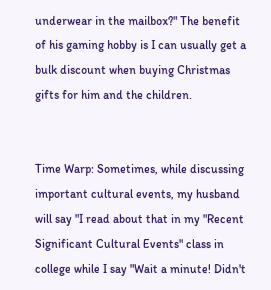underwear in the mailbox?" The benefit of his gaming hobby is I can usually get a bulk discount when buying Christmas gifts for him and the children.


Time Warp: Sometimes, while discussing important cultural events, my husband will say "I read about that in my "Recent Significant Cultural Events" class in college while I say "Wait a minute! Didn't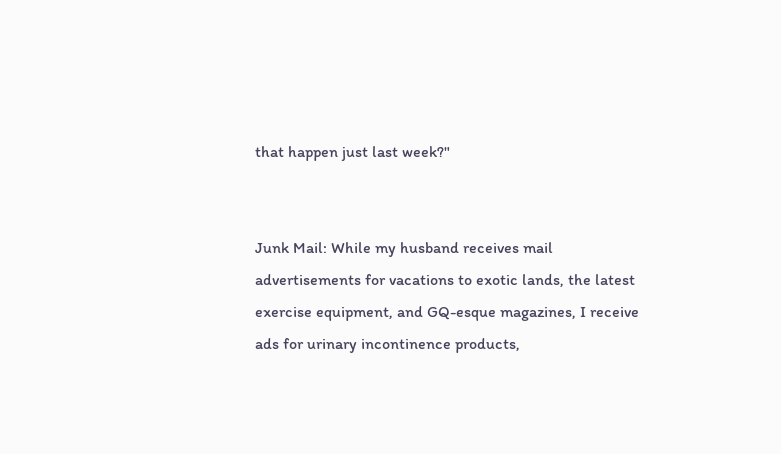that happen just last week?"


Junk Mail: While my husband receives mail advertisements for vacations to exotic lands, the latest exercise equipment, and GQ-esque magazines, I receive ads for urinary incontinence products,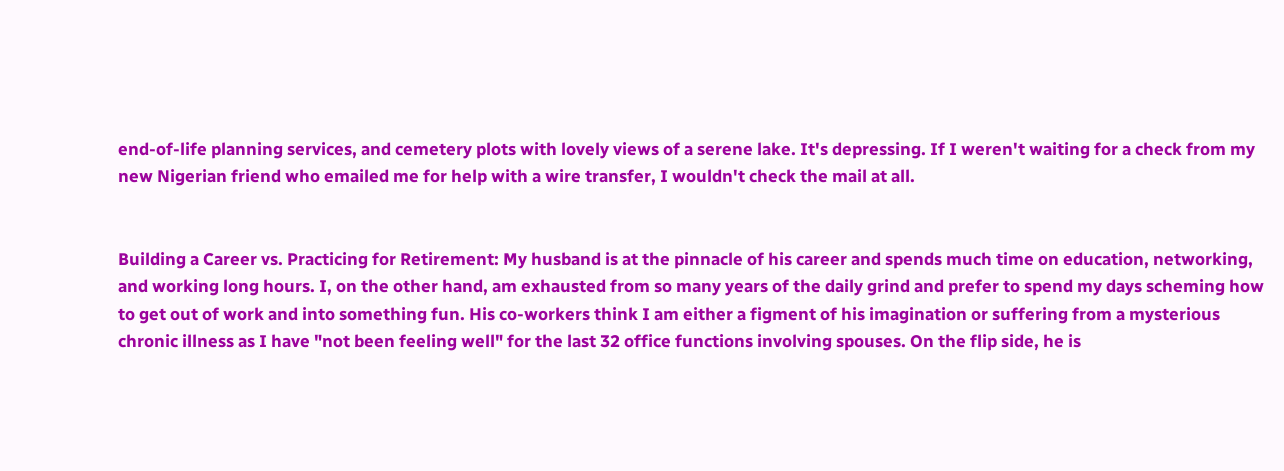end-of-life planning services, and cemetery plots with lovely views of a serene lake. It's depressing. If I weren't waiting for a check from my new Nigerian friend who emailed me for help with a wire transfer, I wouldn't check the mail at all.


Building a Career vs. Practicing for Retirement: My husband is at the pinnacle of his career and spends much time on education, networking, and working long hours. I, on the other hand, am exhausted from so many years of the daily grind and prefer to spend my days scheming how to get out of work and into something fun. His co-workers think I am either a figment of his imagination or suffering from a mysterious chronic illness as I have "not been feeling well" for the last 32 office functions involving spouses. On the flip side, he is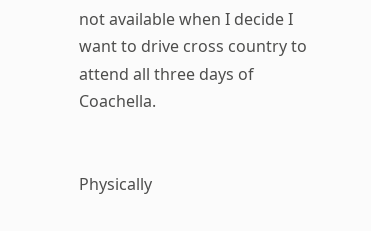not available when I decide I want to drive cross country to attend all three days of Coachella.


Physically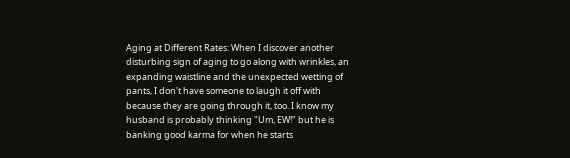Aging at Different Rates: When I discover another disturbing sign of aging to go along with wrinkles, an expanding waistline and the unexpected wetting of pants, I don't have someone to laugh it off with because they are going through it, too. I know my husband is probably thinking "Um, EW!" but he is banking good karma for when he starts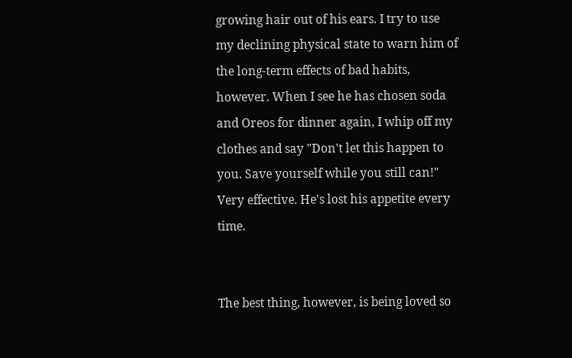growing hair out of his ears. I try to use my declining physical state to warn him of the long-term effects of bad habits, however. When I see he has chosen soda and Oreos for dinner again, I whip off my clothes and say "Don't let this happen to you. Save yourself while you still can!" Very effective. He's lost his appetite every time.


The best thing, however, is being loved so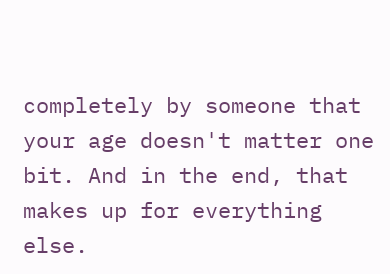completely by someone that your age doesn't matter one bit. And in the end, that makes up for everything else.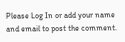Please Log In or add your name and email to post the comment.